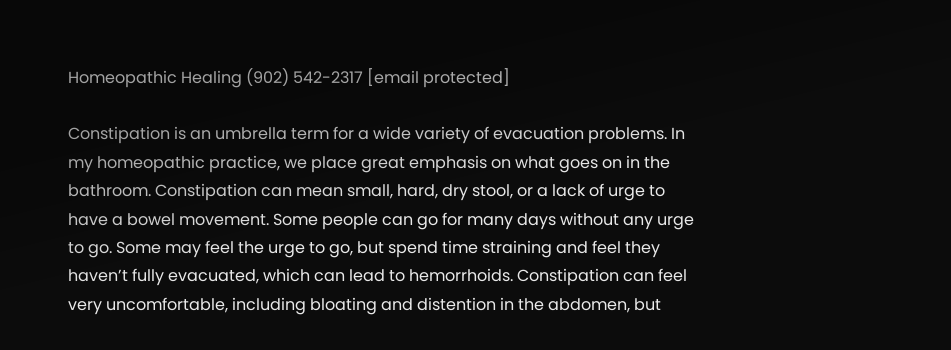Homeopathic Healing (902) 542-2317 [email protected]

Constipation is an umbrella term for a wide variety of evacuation problems. In my homeopathic practice, we place great emphasis on what goes on in the bathroom. Constipation can mean small, hard, dry stool, or a lack of urge to have a bowel movement. Some people can go for many days without any urge to go. Some may feel the urge to go, but spend time straining and feel they haven’t fully evacuated, which can lead to hemorrhoids. Constipation can feel very uncomfortable, including bloating and distention in the abdomen, but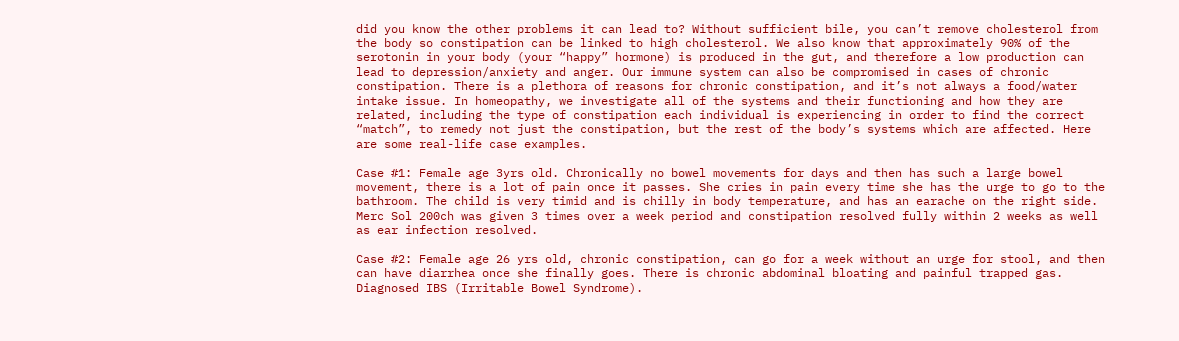did you know the other problems it can lead to? Without sufficient bile, you can’t remove cholesterol from the body so constipation can be linked to high cholesterol. We also know that approximately 90% of the serotonin in your body (your “happy” hormone) is produced in the gut, and therefore a low production can lead to depression/anxiety and anger. Our immune system can also be compromised in cases of chronic constipation. There is a plethora of reasons for chronic constipation, and it’s not always a food/water intake issue. In homeopathy, we investigate all of the systems and their functioning and how they are related, including the type of constipation each individual is experiencing in order to find the correct “match”, to remedy not just the constipation, but the rest of the body’s systems which are affected. Here are some real-life case examples.

Case #1: Female age 3yrs old. Chronically no bowel movements for days and then has such a large bowel movement, there is a lot of pain once it passes. She cries in pain every time she has the urge to go to the bathroom. The child is very timid and is chilly in body temperature, and has an earache on the right side. Merc Sol 200ch was given 3 times over a week period and constipation resolved fully within 2 weeks as well as ear infection resolved.

Case #2: Female age 26 yrs old, chronic constipation, can go for a week without an urge for stool, and then can have diarrhea once she finally goes. There is chronic abdominal bloating and painful trapped gas. Diagnosed IBS (Irritable Bowel Syndrome).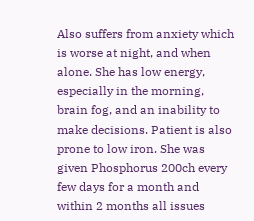Also suffers from anxiety which is worse at night, and when alone. She has low energy, especially in the morning, brain fog, and an inability to make decisions. Patient is also prone to low iron. She was given Phosphorus 200ch every few days for a month and within 2 months all issues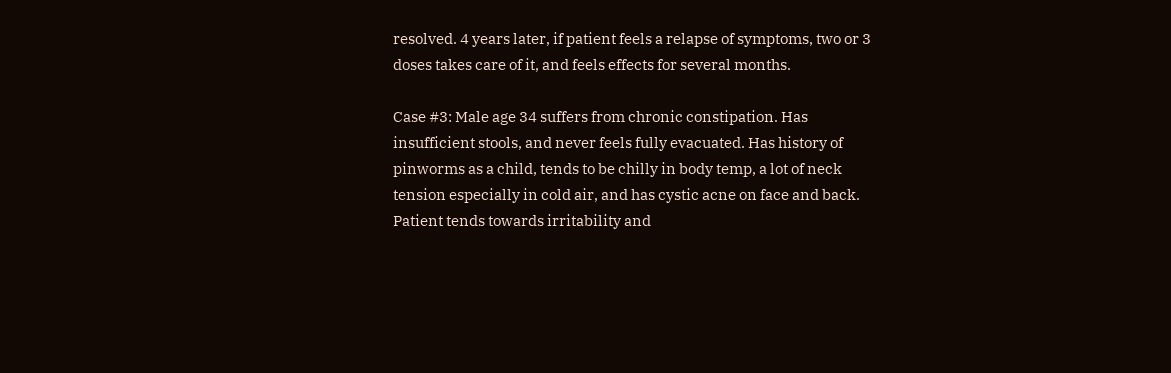resolved. 4 years later, if patient feels a relapse of symptoms, two or 3 doses takes care of it, and feels effects for several months.

Case #3: Male age 34 suffers from chronic constipation. Has insufficient stools, and never feels fully evacuated. Has history of pinworms as a child, tends to be chilly in body temp, a lot of neck tension especially in cold air, and has cystic acne on face and back. Patient tends towards irritability and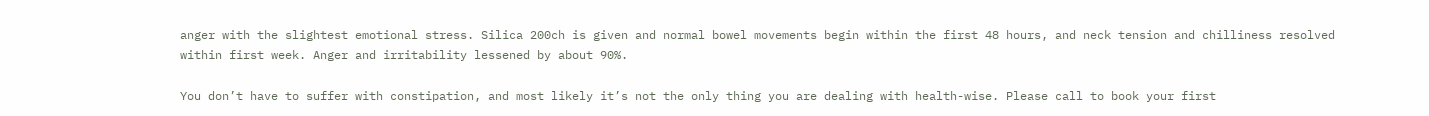anger with the slightest emotional stress. Silica 200ch is given and normal bowel movements begin within the first 48 hours, and neck tension and chilliness resolved within first week. Anger and irritability lessened by about 90%.

You don’t have to suffer with constipation, and most likely it’s not the only thing you are dealing with health-wise. Please call to book your first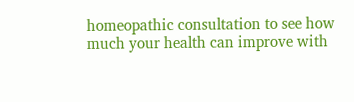homeopathic consultation to see how much your health can improve with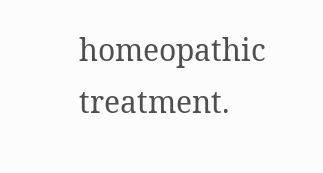homeopathic treatment.